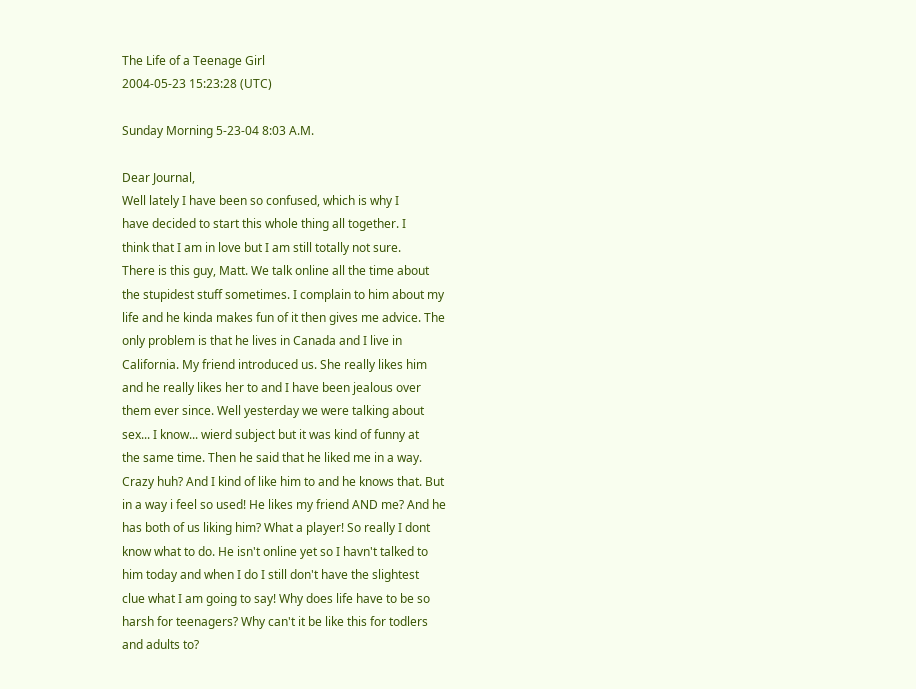The Life of a Teenage Girl
2004-05-23 15:23:28 (UTC)

Sunday Morning 5-23-04 8:03 A.M.

Dear Journal,
Well lately I have been so confused, which is why I
have decided to start this whole thing all together. I
think that I am in love but I am still totally not sure.
There is this guy, Matt. We talk online all the time about
the stupidest stuff sometimes. I complain to him about my
life and he kinda makes fun of it then gives me advice. The
only problem is that he lives in Canada and I live in
California. My friend introduced us. She really likes him
and he really likes her to and I have been jealous over
them ever since. Well yesterday we were talking about
sex... I know... wierd subject but it was kind of funny at
the same time. Then he said that he liked me in a way.
Crazy huh? And I kind of like him to and he knows that. But
in a way i feel so used! He likes my friend AND me? And he
has both of us liking him? What a player! So really I dont
know what to do. He isn't online yet so I havn't talked to
him today and when I do I still don't have the slightest
clue what I am going to say! Why does life have to be so
harsh for teenagers? Why can't it be like this for todlers
and adults to?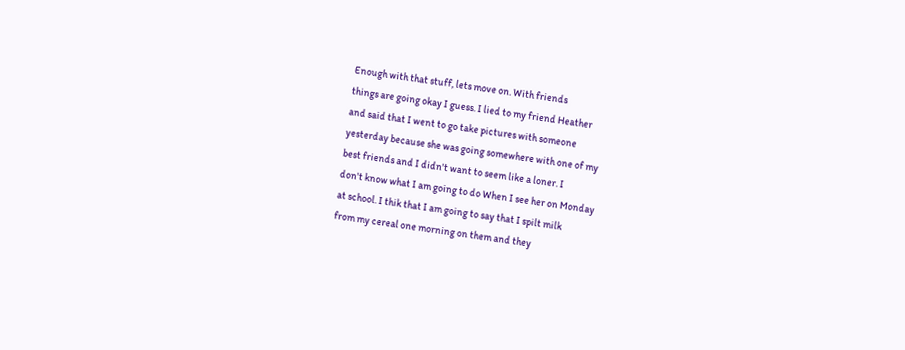Enough with that stuff, lets move on. With friends
things are going okay I guess. I lied to my friend Heather
and said that I went to go take pictures with someone
yesterday because she was going somewhere with one of my
best friends and I didn't want to seem like a loner. I
don't know what I am going to do When I see her on Monday
at school. I thik that I am going to say that I spilt milk
from my cereal one morning on them and they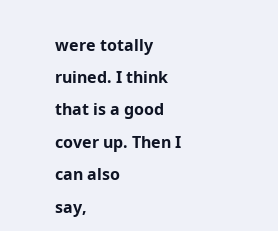were totally
ruined. I think that is a good cover up. Then I can also
say,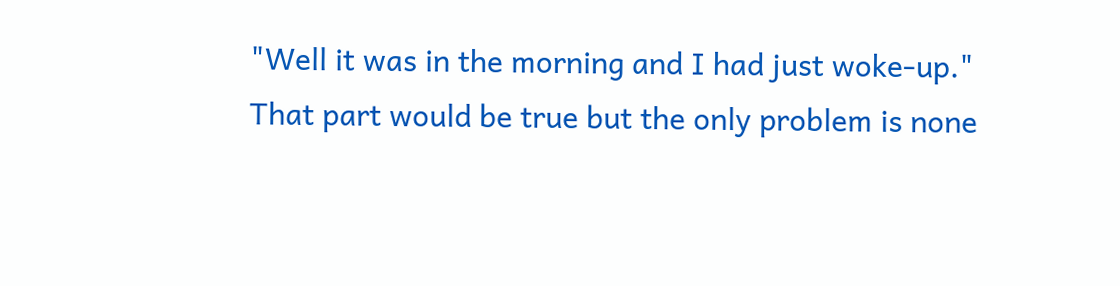"Well it was in the morning and I had just woke-up."
That part would be true but the only problem is none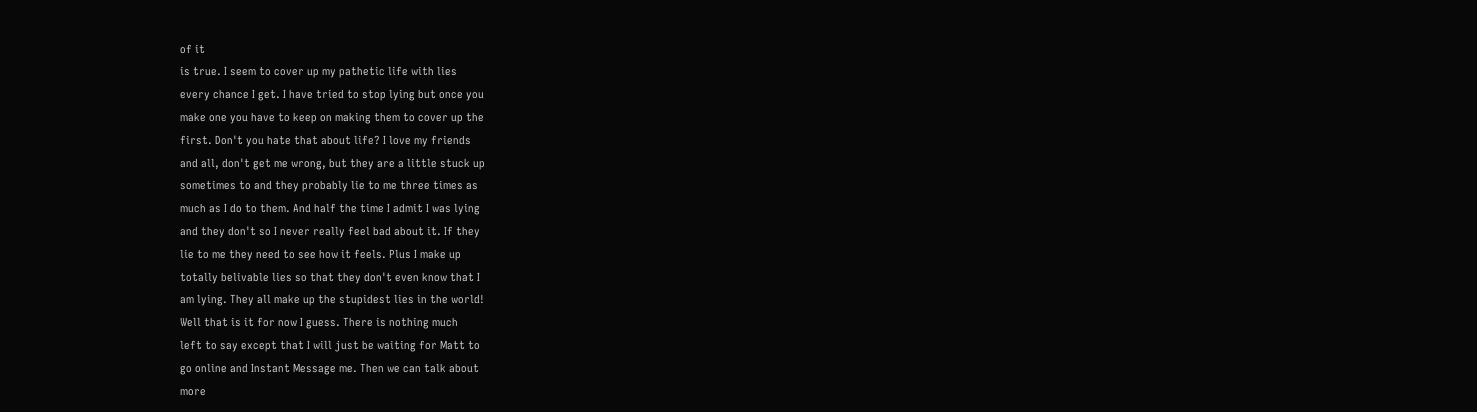of it
is true. I seem to cover up my pathetic life with lies
every chance I get. I have tried to stop lying but once you
make one you have to keep on making them to cover up the
first. Don't you hate that about life? I love my friends
and all, don't get me wrong, but they are a little stuck up
sometimes to and they probably lie to me three times as
much as I do to them. And half the time I admit I was lying
and they don't so I never really feel bad about it. If they
lie to me they need to see how it feels. Plus I make up
totally belivable lies so that they don't even know that I
am lying. They all make up the stupidest lies in the world!
Well that is it for now I guess. There is nothing much
left to say except that I will just be waiting for Matt to
go online and Instant Message me. Then we can talk about
more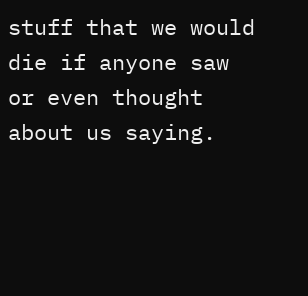stuff that we would die if anyone saw or even thought
about us saying.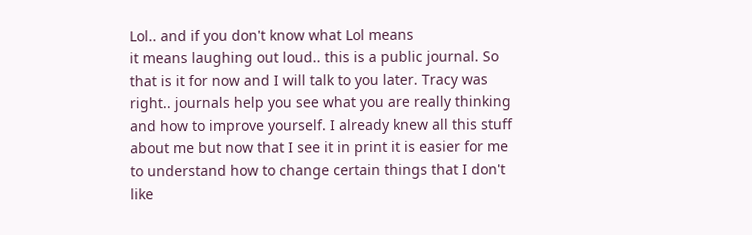Lol.. and if you don't know what Lol means
it means laughing out loud.. this is a public journal. So
that is it for now and I will talk to you later. Tracy was
right.. journals help you see what you are really thinking
and how to improve yourself. I already knew all this stuff
about me but now that I see it in print it is easier for me
to understand how to change certain things that I don't
like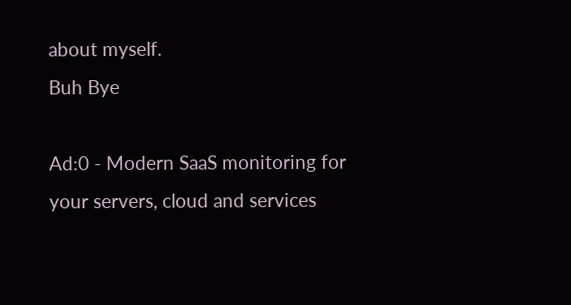about myself.
Buh Bye

Ad:0 - Modern SaaS monitoring for your servers, cloud and services